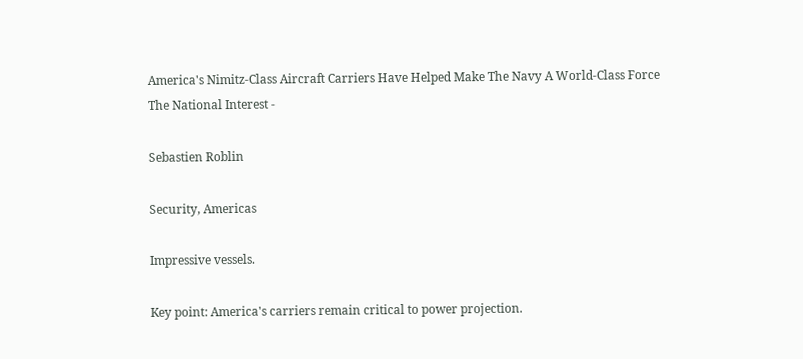America's Nimitz-Class Aircraft Carriers Have Helped Make The Navy A World-Class Force
The National Interest -

Sebastien Roblin

Security, Americas

Impressive vessels.

Key point: America's carriers remain critical to power projection.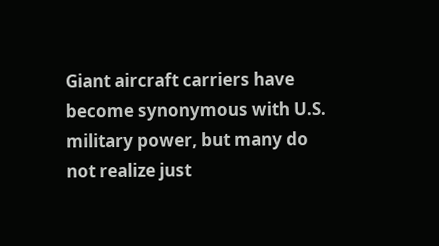Giant aircraft carriers have become synonymous with U.S. military power, but many do not realize just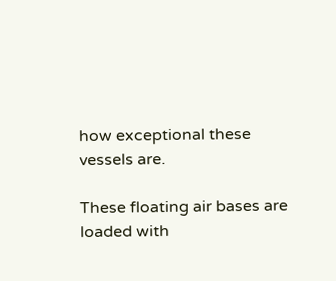how exceptional these vessels are.

These floating air bases are loaded with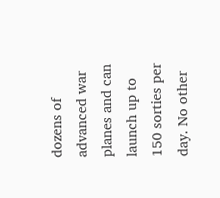dozens of advanced war planes and can launch up to 150 sorties per day. No other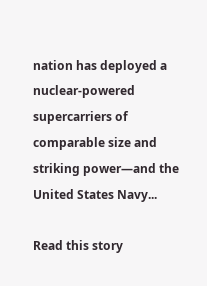nation has deployed a nuclear-powered supercarriers of comparable size and striking power—and the United States Navy...

Read this story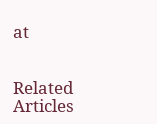at


Related Articles